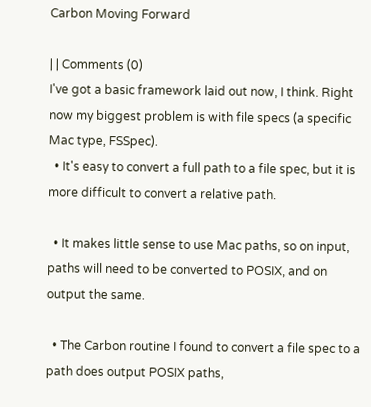Carbon Moving Forward

| | Comments (0)
I've got a basic framework laid out now, I think. Right now my biggest problem is with file specs (a specific Mac type, FSSpec).
  • It's easy to convert a full path to a file spec, but it is more difficult to convert a relative path.

  • It makes little sense to use Mac paths, so on input, paths will need to be converted to POSIX, and on output the same.

  • The Carbon routine I found to convert a file spec to a path does output POSIX paths,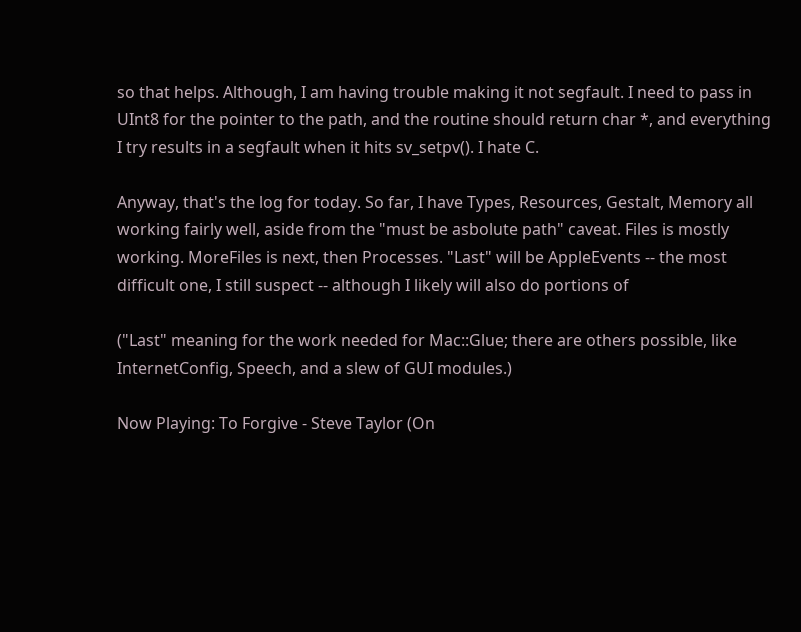so that helps. Although, I am having trouble making it not segfault. I need to pass in UInt8 for the pointer to the path, and the routine should return char *, and everything I try results in a segfault when it hits sv_setpv(). I hate C.

Anyway, that's the log for today. So far, I have Types, Resources, Gestalt, Memory all working fairly well, aside from the "must be asbolute path" caveat. Files is mostly working. MoreFiles is next, then Processes. "Last" will be AppleEvents -- the most difficult one, I still suspect -- although I likely will also do portions of

("Last" meaning for the work needed for Mac::Glue; there are others possible, like InternetConfig, Speech, and a slew of GUI modules.)

Now Playing: To Forgive - Steve Taylor (On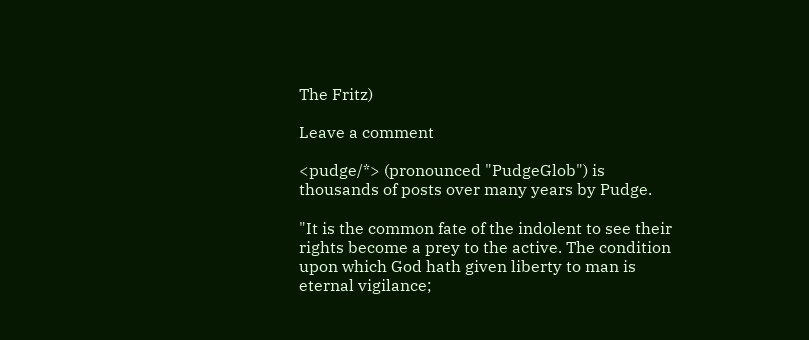The Fritz)

Leave a comment

<pudge/*> (pronounced "PudgeGlob") is thousands of posts over many years by Pudge.

"It is the common fate of the indolent to see their rights become a prey to the active. The condition upon which God hath given liberty to man is eternal vigilance;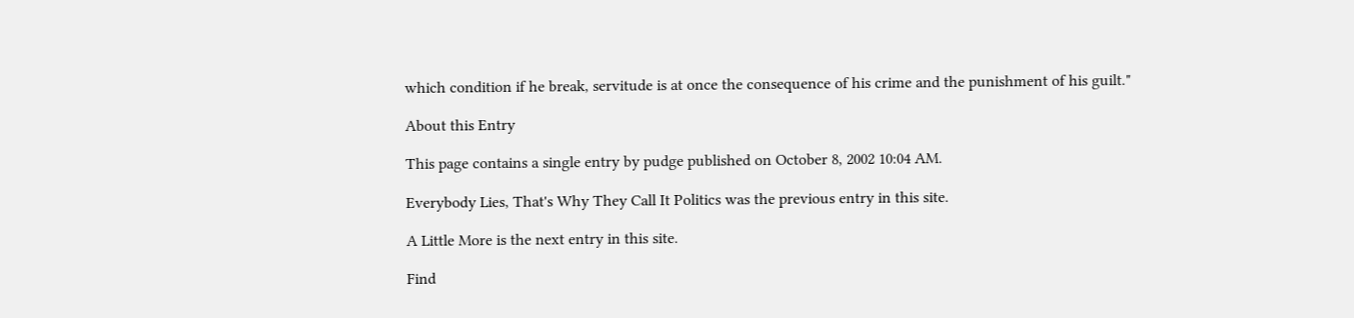which condition if he break, servitude is at once the consequence of his crime and the punishment of his guilt."

About this Entry

This page contains a single entry by pudge published on October 8, 2002 10:04 AM.

Everybody Lies, That's Why They Call It Politics was the previous entry in this site.

A Little More is the next entry in this site.

Find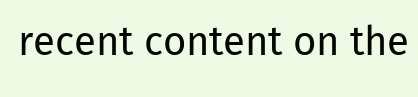recent content on the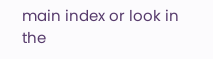main index or look in the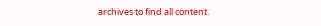archives to find all content.